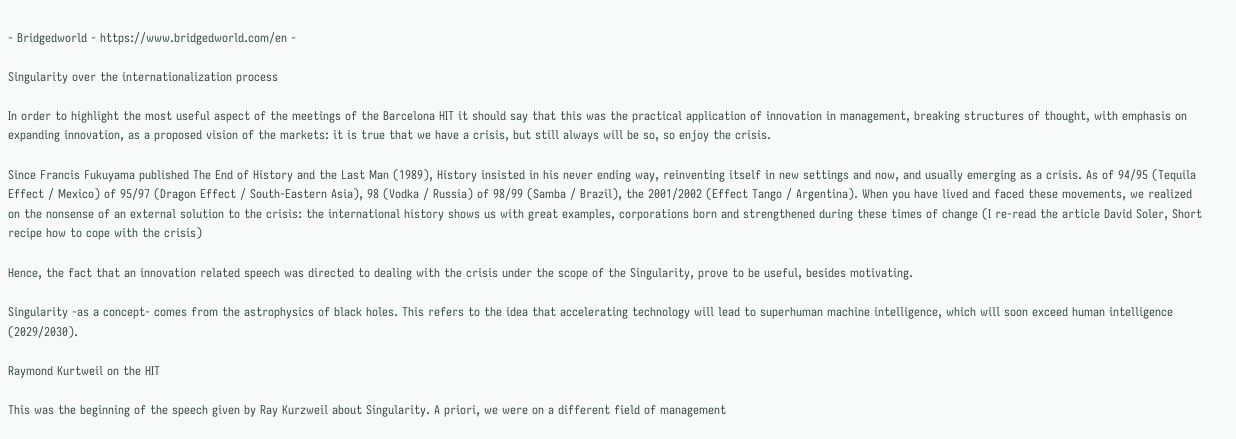- Bridgedworld - https://www.bridgedworld.com/en -

Singularity over the internationalization process

In order to highlight the most useful aspect of the meetings of the Barcelona HIT it should say that this was the practical application of innovation in management, breaking structures of thought, with emphasis on expanding innovation, as a proposed vision of the markets: it is true that we have a crisis, but still always will be so, so enjoy the crisis.

Since Francis Fukuyama published The End of History and the Last Man (1989), History insisted in his never ending way, reinventing itself in new settings and now, and usually emerging as a crisis. As of 94/95 (Tequila Effect / Mexico) of 95/97 (Dragon Effect / South-Eastern Asia), 98 (Vodka / Russia) of 98/99 (Samba / Brazil), the 2001/2002 (Effect Tango / Argentina). When you have lived and faced these movements, we realized on the nonsense of an external solution to the crisis: the international history shows us with great examples, corporations born and strengthened during these times of change (I re-read the article David Soler, Short recipe how to cope with the crisis)

Hence, the fact that an innovation related speech was directed to dealing with the crisis under the scope of the Singularity, prove to be useful, besides motivating.

Singularity -as a concept- comes from the astrophysics of black holes. This refers to the idea that accelerating technology will lead to superhuman machine intelligence, which will soon exceed human intelligence (2029/2030).

Raymond Kurtweil on the HIT

This was the beginning of the speech given by Ray Kurzweil about Singularity. A priori, we were on a different field of management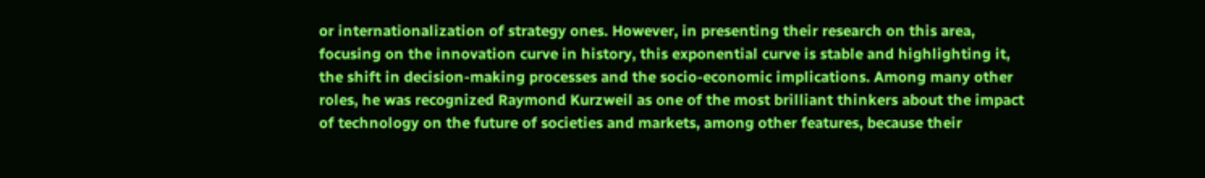or internationalization of strategy ones. However, in presenting their research on this area, focusing on the innovation curve in history, this exponential curve is stable and highlighting it, the shift in decision-making processes and the socio-economic implications. Among many other roles, he was recognized Raymond Kurzweil as one of the most brilliant thinkers about the impact of technology on the future of societies and markets, among other features, because their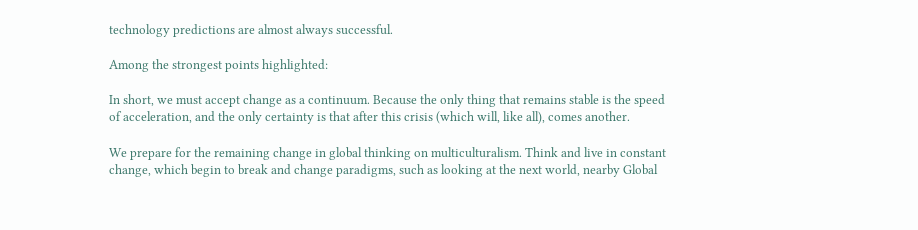technology predictions are almost always successful.

Among the strongest points highlighted:

In short, we must accept change as a continuum. Because the only thing that remains stable is the speed of acceleration, and the only certainty is that after this crisis (which will, like all), comes another.

We prepare for the remaining change in global thinking on multiculturalism. Think and live in constant change, which begin to break and change paradigms, such as looking at the next world, nearby Global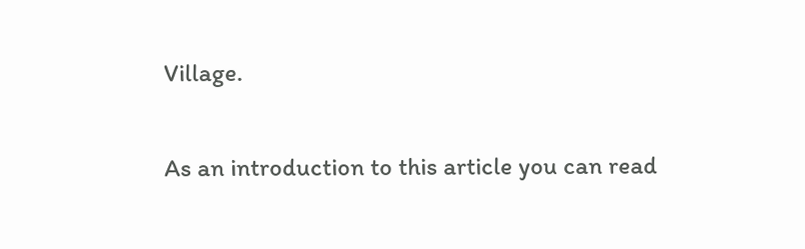Village.

As an introduction to this article you can read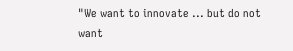"We want to innovate ... but do not want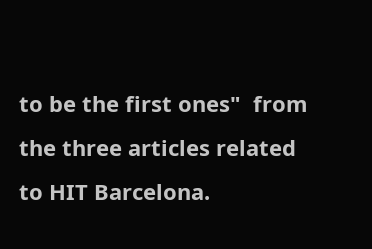to be the first ones"  from the three articles related to HIT Barcelona.